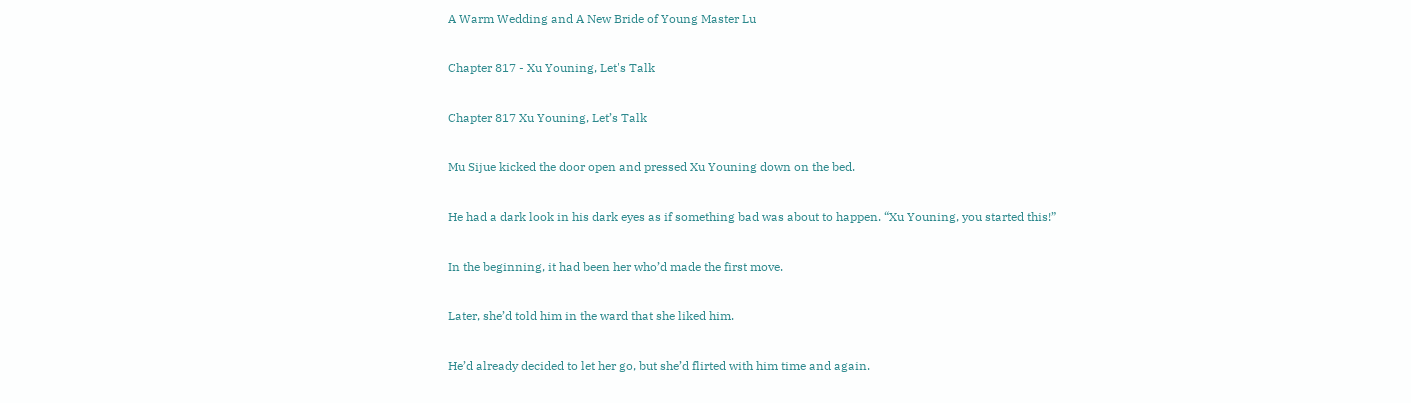A Warm Wedding and A New Bride of Young Master Lu

Chapter 817 - Xu Youning, Let's Talk

Chapter 817 Xu Youning, Let’s Talk

Mu Sijue kicked the door open and pressed Xu Youning down on the bed.

He had a dark look in his dark eyes as if something bad was about to happen. “Xu Youning, you started this!”

In the beginning, it had been her who’d made the first move.

Later, she’d told him in the ward that she liked him.

He’d already decided to let her go, but she’d flirted with him time and again.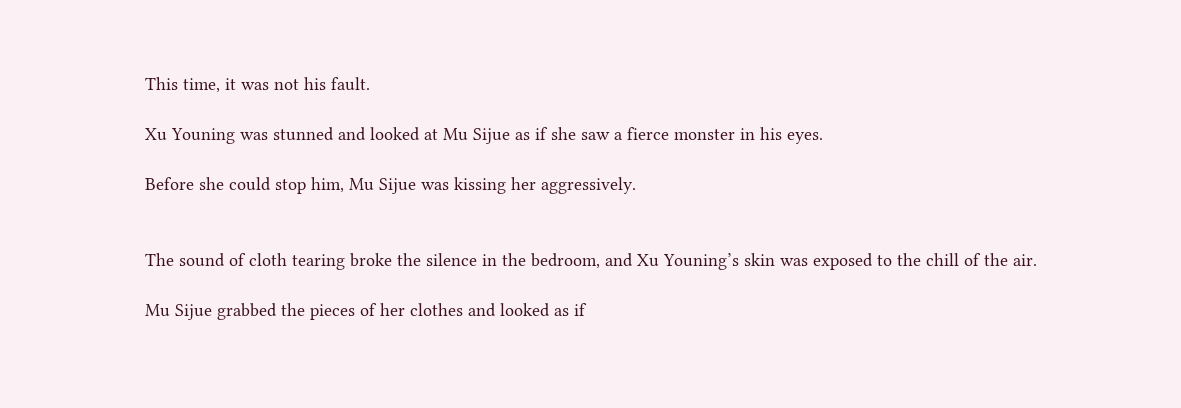This time, it was not his fault.

Xu Youning was stunned and looked at Mu Sijue as if she saw a fierce monster in his eyes.

Before she could stop him, Mu Sijue was kissing her aggressively.


The sound of cloth tearing broke the silence in the bedroom, and Xu Youning’s skin was exposed to the chill of the air.

Mu Sijue grabbed the pieces of her clothes and looked as if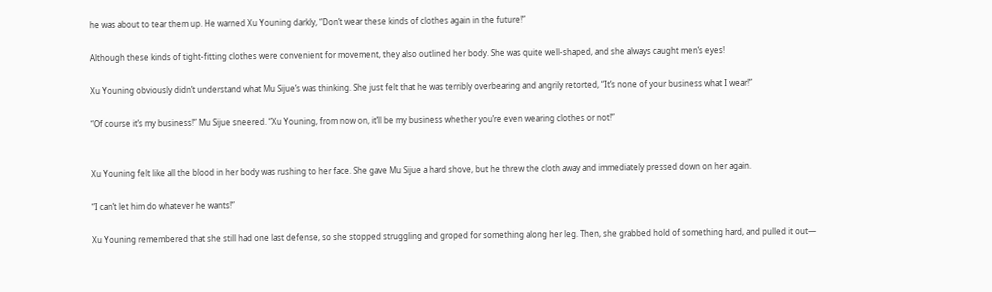he was about to tear them up. He warned Xu Youning darkly, “Don’t wear these kinds of clothes again in the future!”

Although these kinds of tight-fitting clothes were convenient for movement, they also outlined her body. She was quite well-shaped, and she always caught men’s eyes!

Xu Youning obviously didn’t understand what Mu Sijue’s was thinking. She just felt that he was terribly overbearing and angrily retorted, “It’s none of your business what I wear!”

“Of course it’s my business!” Mu Sijue sneered. “Xu Youning, from now on, it’ll be my business whether you’re even wearing clothes or not!”


Xu Youning felt like all the blood in her body was rushing to her face. She gave Mu Sijue a hard shove, but he threw the cloth away and immediately pressed down on her again.

“I can’t let him do whatever he wants!”

Xu Youning remembered that she still had one last defense, so she stopped struggling and groped for something along her leg. Then, she grabbed hold of something hard, and pulled it out—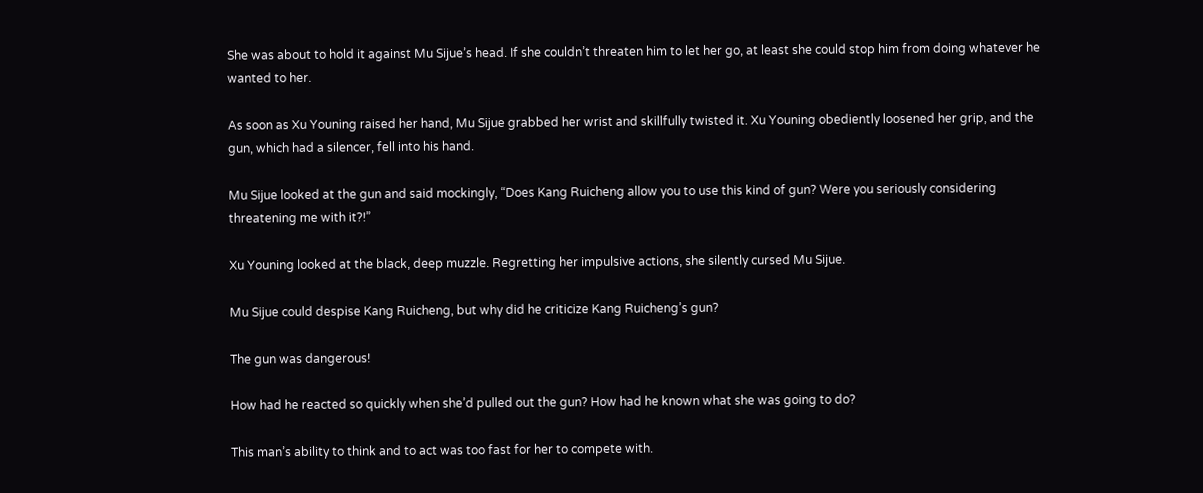She was about to hold it against Mu Sijue’s head. If she couldn’t threaten him to let her go, at least she could stop him from doing whatever he wanted to her.

As soon as Xu Youning raised her hand, Mu Sijue grabbed her wrist and skillfully twisted it. Xu Youning obediently loosened her grip, and the gun, which had a silencer, fell into his hand.

Mu Sijue looked at the gun and said mockingly, “Does Kang Ruicheng allow you to use this kind of gun? Were you seriously considering threatening me with it?!”

Xu Youning looked at the black, deep muzzle. Regretting her impulsive actions, she silently cursed Mu Sijue.

Mu Sijue could despise Kang Ruicheng, but why did he criticize Kang Ruicheng’s gun?

The gun was dangerous!

How had he reacted so quickly when she’d pulled out the gun? How had he known what she was going to do?

This man’s ability to think and to act was too fast for her to compete with.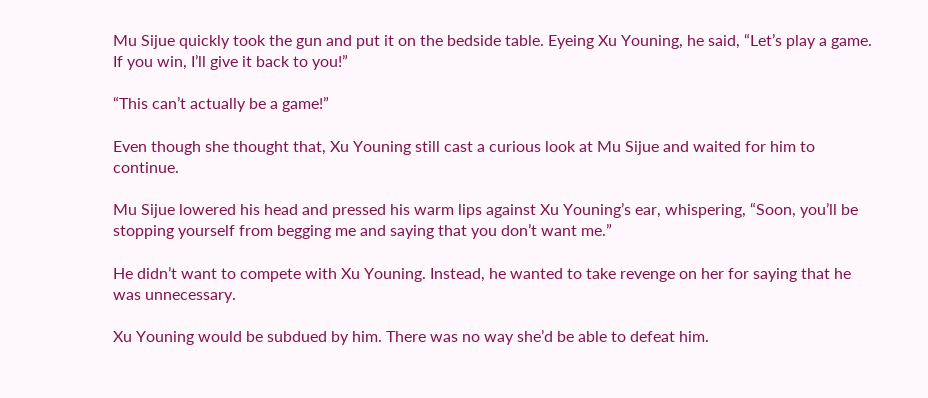Mu Sijue quickly took the gun and put it on the bedside table. Eyeing Xu Youning, he said, “Let’s play a game. If you win, I’ll give it back to you!”

“This can’t actually be a game!”

Even though she thought that, Xu Youning still cast a curious look at Mu Sijue and waited for him to continue.

Mu Sijue lowered his head and pressed his warm lips against Xu Youning’s ear, whispering, “Soon, you’ll be stopping yourself from begging me and saying that you don’t want me.”

He didn’t want to compete with Xu Youning. Instead, he wanted to take revenge on her for saying that he was unnecessary.

Xu Youning would be subdued by him. There was no way she’d be able to defeat him.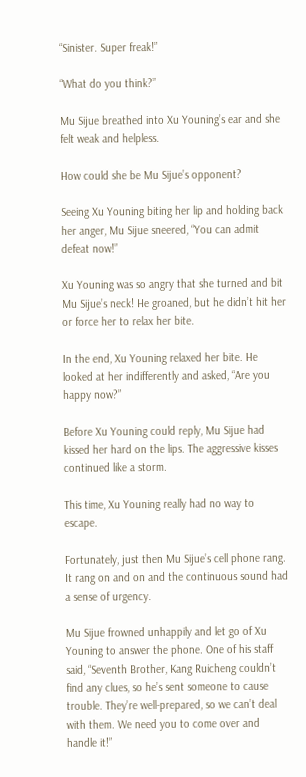“Sinister. Super freak!”

“What do you think?”

Mu Sijue breathed into Xu Youning’s ear and she felt weak and helpless.

How could she be Mu Sijue’s opponent?

Seeing Xu Youning biting her lip and holding back her anger, Mu Sijue sneered, “You can admit defeat now!”

Xu Youning was so angry that she turned and bit Mu Sijue’s neck! He groaned, but he didn’t hit her or force her to relax her bite.

In the end, Xu Youning relaxed her bite. He looked at her indifferently and asked, “Are you happy now?”

Before Xu Youning could reply, Mu Sijue had kissed her hard on the lips. The aggressive kisses continued like a storm.

This time, Xu Youning really had no way to escape.

Fortunately, just then Mu Sijue’s cell phone rang. It rang on and on and the continuous sound had a sense of urgency.

Mu Sijue frowned unhappily and let go of Xu Youning to answer the phone. One of his staff said, “Seventh Brother, Kang Ruicheng couldn’t find any clues, so he’s sent someone to cause trouble. They’re well-prepared, so we can’t deal with them. We need you to come over and handle it!”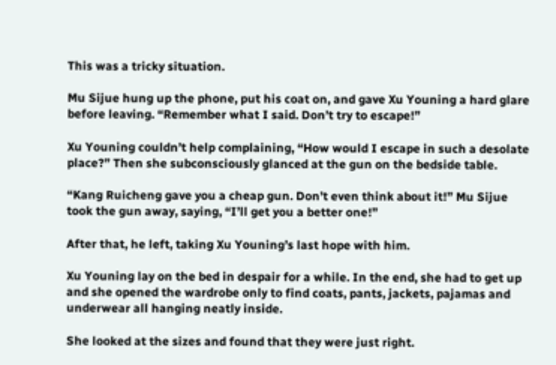This was a tricky situation.

Mu Sijue hung up the phone, put his coat on, and gave Xu Youning a hard glare before leaving. “Remember what I said. Don’t try to escape!”

Xu Youning couldn’t help complaining, “How would I escape in such a desolate place?” Then she subconsciously glanced at the gun on the bedside table.

“Kang Ruicheng gave you a cheap gun. Don’t even think about it!” Mu Sijue took the gun away, saying, “I’ll get you a better one!”

After that, he left, taking Xu Youning’s last hope with him.

Xu Youning lay on the bed in despair for a while. In the end, she had to get up and she opened the wardrobe only to find coats, pants, jackets, pajamas and underwear all hanging neatly inside.

She looked at the sizes and found that they were just right.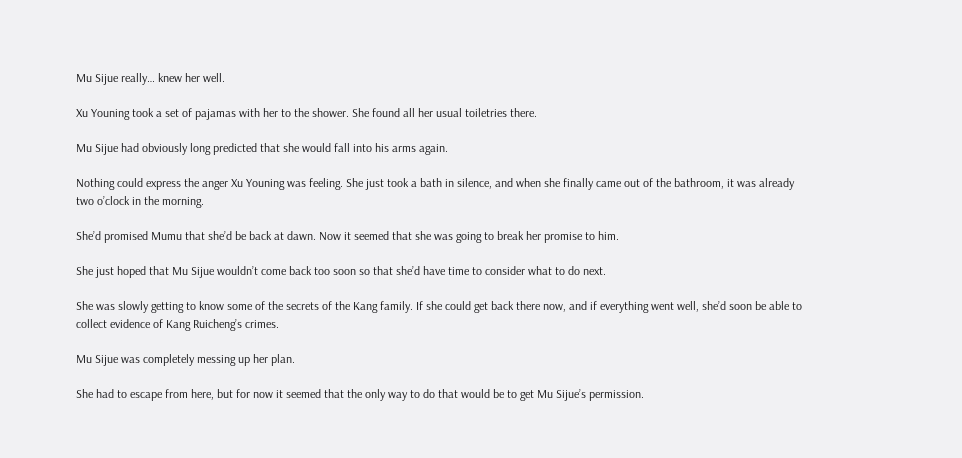Mu Sijue really… knew her well.

Xu Youning took a set of pajamas with her to the shower. She found all her usual toiletries there.

Mu Sijue had obviously long predicted that she would fall into his arms again.

Nothing could express the anger Xu Youning was feeling. She just took a bath in silence, and when she finally came out of the bathroom, it was already two o’clock in the morning.

She’d promised Mumu that she’d be back at dawn. Now it seemed that she was going to break her promise to him.

She just hoped that Mu Sijue wouldn’t come back too soon so that she’d have time to consider what to do next.

She was slowly getting to know some of the secrets of the Kang family. If she could get back there now, and if everything went well, she’d soon be able to collect evidence of Kang Ruicheng’s crimes.

Mu Sijue was completely messing up her plan.

She had to escape from here, but for now it seemed that the only way to do that would be to get Mu Sijue’s permission.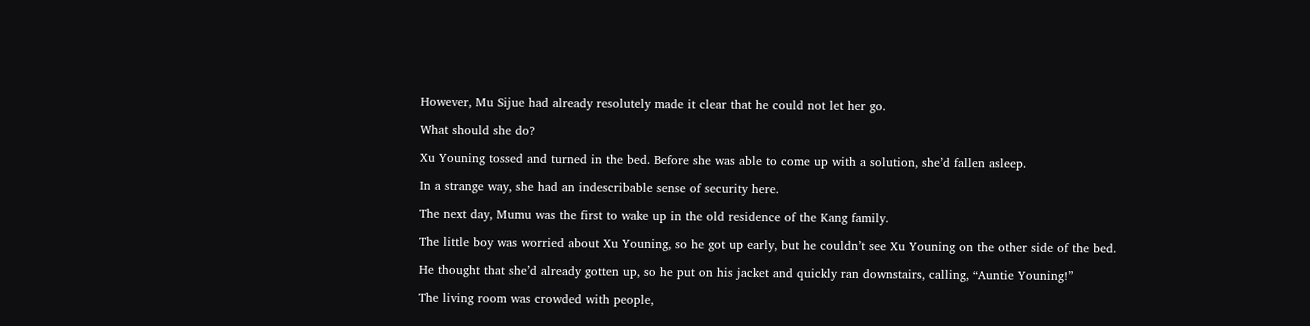However, Mu Sijue had already resolutely made it clear that he could not let her go.

What should she do?

Xu Youning tossed and turned in the bed. Before she was able to come up with a solution, she’d fallen asleep.

In a strange way, she had an indescribable sense of security here.

The next day, Mumu was the first to wake up in the old residence of the Kang family.

The little boy was worried about Xu Youning, so he got up early, but he couldn’t see Xu Youning on the other side of the bed.

He thought that she’d already gotten up, so he put on his jacket and quickly ran downstairs, calling, “Auntie Youning!”

The living room was crowded with people,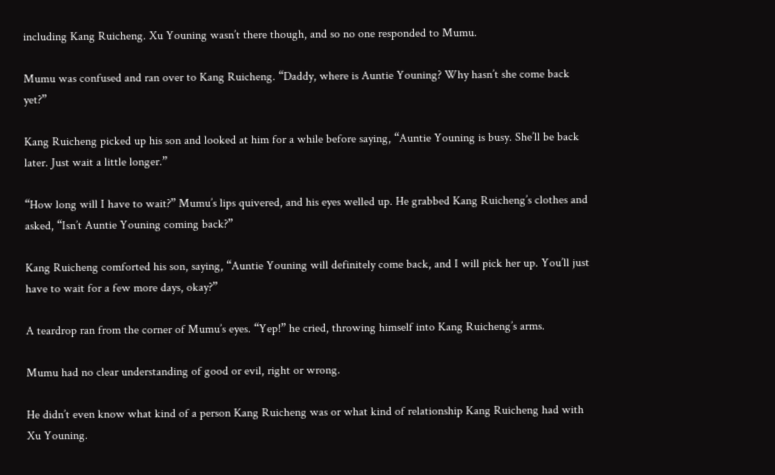including Kang Ruicheng. Xu Youning wasn’t there though, and so no one responded to Mumu.

Mumu was confused and ran over to Kang Ruicheng. “Daddy, where is Auntie Youning? Why hasn’t she come back yet?”

Kang Ruicheng picked up his son and looked at him for a while before saying, “Auntie Youning is busy. She’ll be back later. Just wait a little longer.”

“How long will I have to wait?” Mumu’s lips quivered, and his eyes welled up. He grabbed Kang Ruicheng’s clothes and asked, “Isn’t Auntie Youning coming back?”

Kang Ruicheng comforted his son, saying, “Auntie Youning will definitely come back, and I will pick her up. You’ll just have to wait for a few more days, okay?”

A teardrop ran from the corner of Mumu’s eyes. “Yep!” he cried, throwing himself into Kang Ruicheng’s arms.

Mumu had no clear understanding of good or evil, right or wrong.

He didn’t even know what kind of a person Kang Ruicheng was or what kind of relationship Kang Ruicheng had with Xu Youning.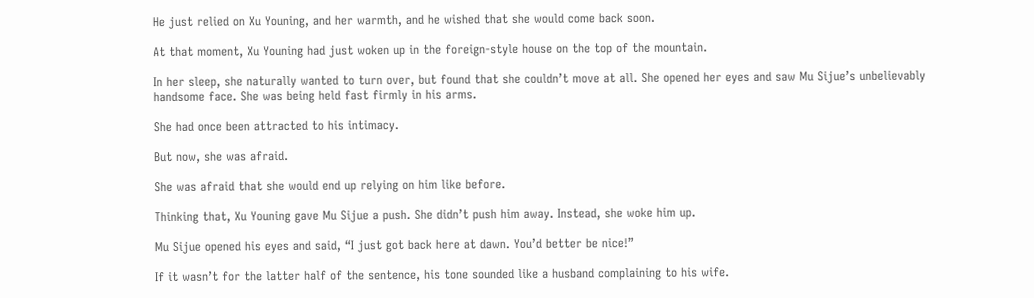He just relied on Xu Youning, and her warmth, and he wished that she would come back soon.

At that moment, Xu Youning had just woken up in the foreign-style house on the top of the mountain.

In her sleep, she naturally wanted to turn over, but found that she couldn’t move at all. She opened her eyes and saw Mu Sijue’s unbelievably handsome face. She was being held fast firmly in his arms.

She had once been attracted to his intimacy.

But now, she was afraid.

She was afraid that she would end up relying on him like before.

Thinking that, Xu Youning gave Mu Sijue a push. She didn’t push him away. Instead, she woke him up.

Mu Sijue opened his eyes and said, “I just got back here at dawn. You’d better be nice!”

If it wasn’t for the latter half of the sentence, his tone sounded like a husband complaining to his wife.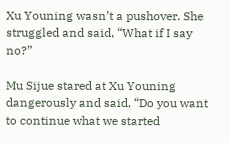Xu Youning wasn’t a pushover. She struggled and said, “What if I say no?”

Mu Sijue stared at Xu Youning dangerously and said, “Do you want to continue what we started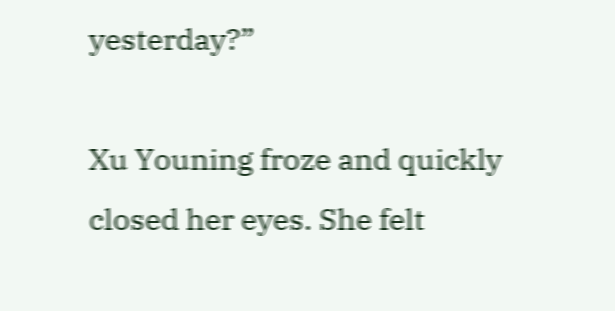yesterday?”

Xu Youning froze and quickly closed her eyes. She felt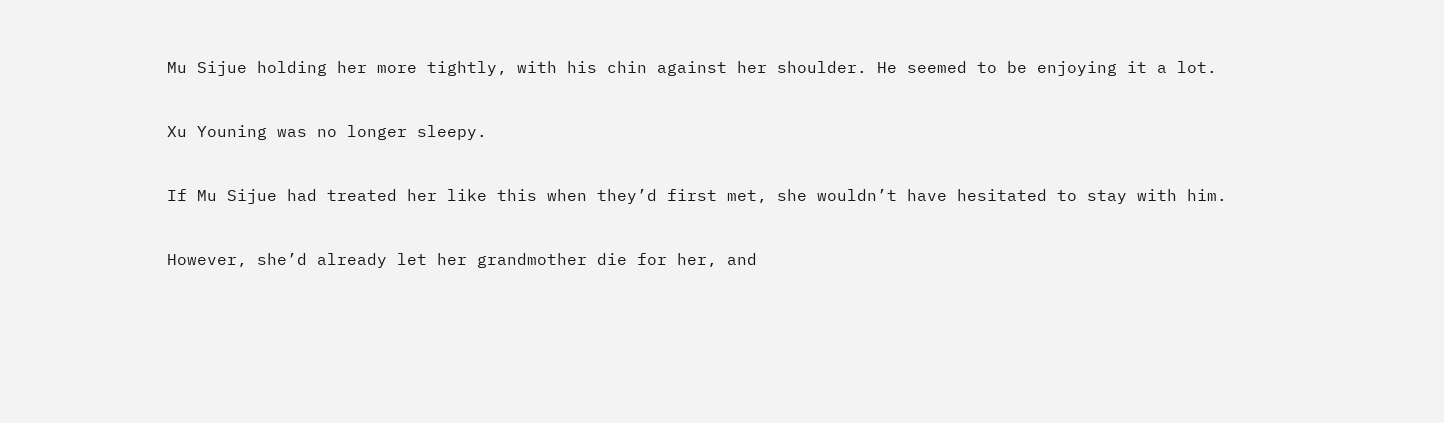Mu Sijue holding her more tightly, with his chin against her shoulder. He seemed to be enjoying it a lot.

Xu Youning was no longer sleepy.

If Mu Sijue had treated her like this when they’d first met, she wouldn’t have hesitated to stay with him.

However, she’d already let her grandmother die for her, and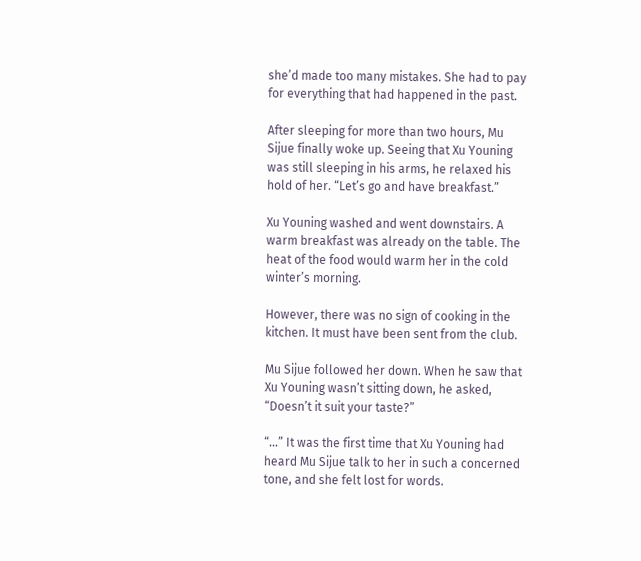she’d made too many mistakes. She had to pay for everything that had happened in the past.

After sleeping for more than two hours, Mu Sijue finally woke up. Seeing that Xu Youning was still sleeping in his arms, he relaxed his hold of her. “Let’s go and have breakfast.”

Xu Youning washed and went downstairs. A warm breakfast was already on the table. The heat of the food would warm her in the cold winter’s morning.

However, there was no sign of cooking in the kitchen. It must have been sent from the club.

Mu Sijue followed her down. When he saw that Xu Youning wasn’t sitting down, he asked, “Doesn’t it suit your taste?”

“…” It was the first time that Xu Youning had heard Mu Sijue talk to her in such a concerned tone, and she felt lost for words.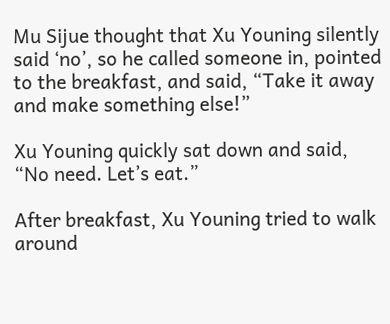Mu Sijue thought that Xu Youning silently said ‘no’, so he called someone in, pointed to the breakfast, and said, “Take it away and make something else!”

Xu Youning quickly sat down and said, “No need. Let’s eat.”

After breakfast, Xu Youning tried to walk around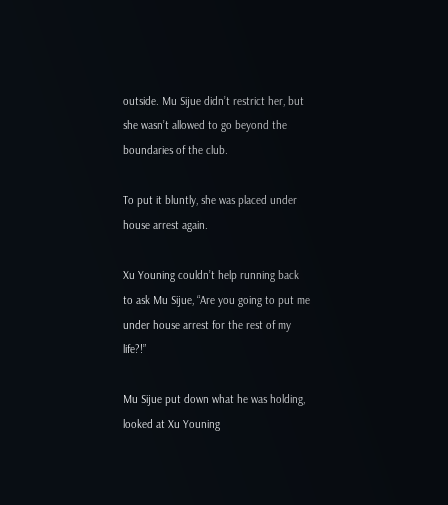outside. Mu Sijue didn’t restrict her, but she wasn’t allowed to go beyond the boundaries of the club.

To put it bluntly, she was placed under house arrest again.

Xu Youning couldn’t help running back to ask Mu Sijue, “Are you going to put me under house arrest for the rest of my life?!”

Mu Sijue put down what he was holding, looked at Xu Youning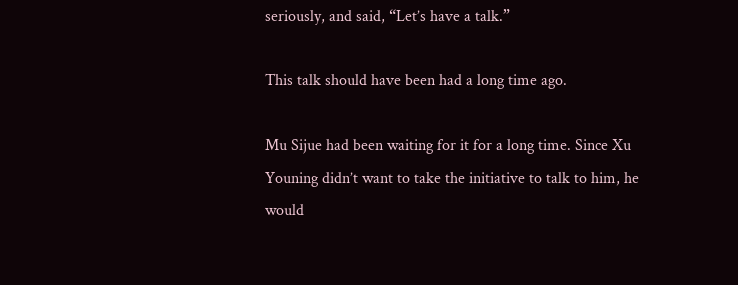seriously, and said, “Let’s have a talk.”

This talk should have been had a long time ago.

Mu Sijue had been waiting for it for a long time. Since Xu Youning didn’t want to take the initiative to talk to him, he would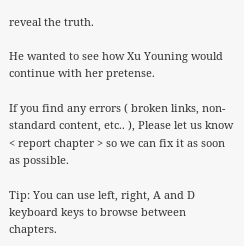reveal the truth.

He wanted to see how Xu Youning would continue with her pretense.

If you find any errors ( broken links, non-standard content, etc.. ), Please let us know < report chapter > so we can fix it as soon as possible.

Tip: You can use left, right, A and D keyboard keys to browse between chapters.